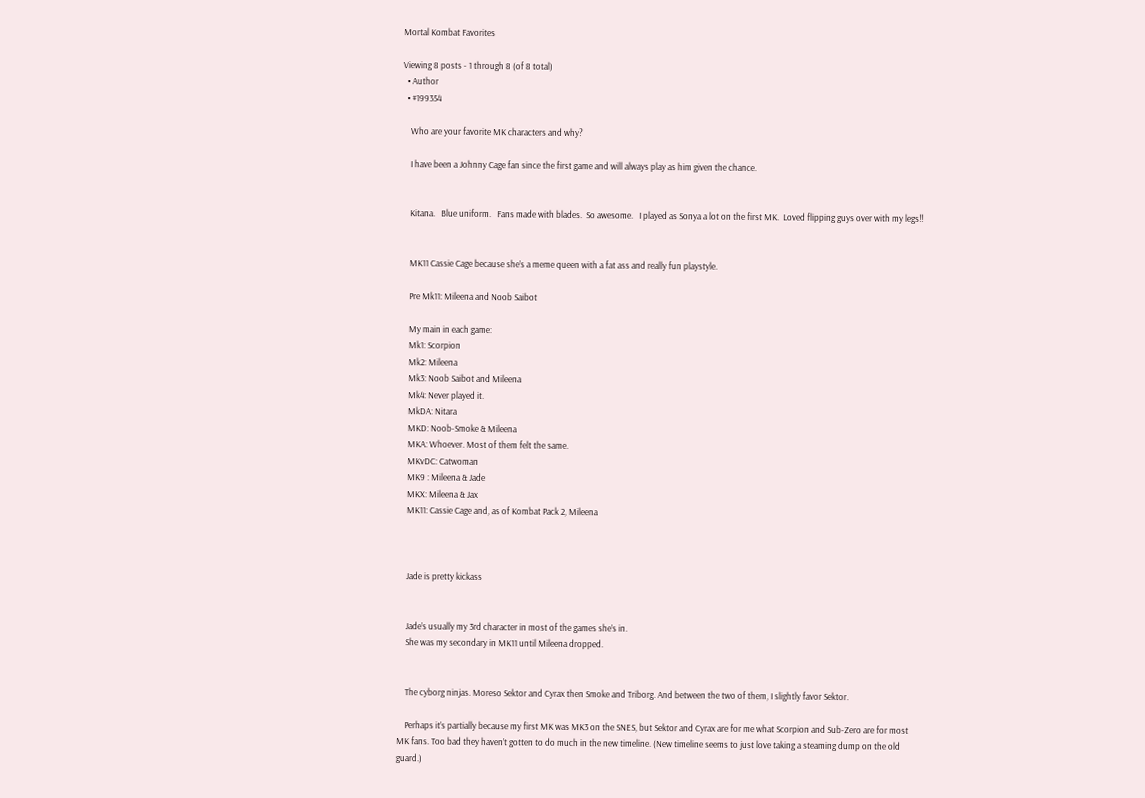Mortal Kombat Favorites

Viewing 8 posts - 1 through 8 (of 8 total)
  • Author
  • #199354

    Who are your favorite MK characters and why?

    I have been a Johnny Cage fan since the first game and will always play as him given the chance.


    Kitana.   Blue uniform.   Fans made with blades.  So awesome.   I played as Sonya a lot on the first MK.  Loved flipping guys over with my legs!!


    MK11 Cassie Cage because she’s a meme queen with a fat ass and really fun playstyle.

    Pre Mk11: Mileena and Noob Saibot

    My main in each game:
    Mk1: Scorpion
    Mk2: Mileena
    Mk3: Noob Saibot and Mileena
    Mk4: Never played it.
    MkDA: Nitara
    MKD: Noob-Smoke & Mileena
    MKA: Whoever. Most of them felt the same.
    MKvDC: Catwoman
    MK9 : Mileena & Jade
    MKX: Mileena & Jax
    MK11: Cassie Cage and, as of Kombat Pack 2, Mileena



    Jade is pretty kickass


    Jade’s usually my 3rd character in most of the games she’s in.
    She was my secondary in MK11 until Mileena dropped.


    The cyborg ninjas. Moreso Sektor and Cyrax then Smoke and Triborg. And between the two of them, I slightly favor Sektor.

    Perhaps it’s partially because my first MK was MK3 on the SNES, but Sektor and Cyrax are for me what Scorpion and Sub-Zero are for most MK fans. Too bad they haven’t gotten to do much in the new timeline. (New timeline seems to just love taking a steaming dump on the old guard.)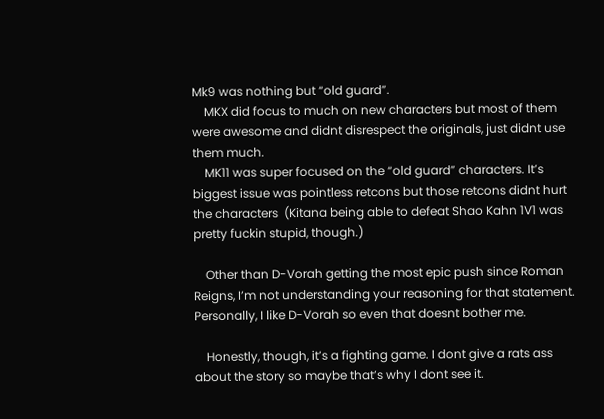Mk9 was nothing but “old guard”.
    MKX did focus to much on new characters but most of them were awesome and didnt disrespect the originals, just didnt use them much.
    MK11 was super focused on the “old guard” characters. It’s biggest issue was pointless retcons but those retcons didnt hurt the characters  (Kitana being able to defeat Shao Kahn 1V1 was pretty fuckin stupid, though.)

    Other than D-Vorah getting the most epic push since Roman Reigns, I’m not understanding your reasoning for that statement. Personally, I like D-Vorah so even that doesnt bother me.

    Honestly, though, it’s a fighting game. I dont give a rats ass about the story so maybe that’s why I dont see it.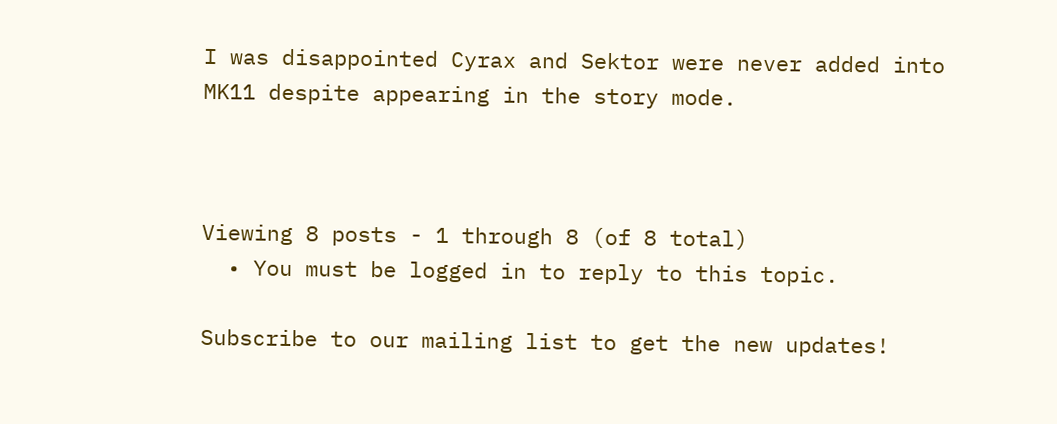I was disappointed Cyrax and Sektor were never added into MK11 despite appearing in the story mode.



Viewing 8 posts - 1 through 8 (of 8 total)
  • You must be logged in to reply to this topic.

Subscribe to our mailing list to get the new updates!